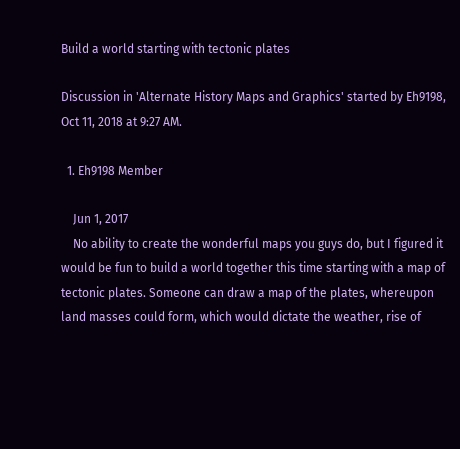Build a world starting with tectonic plates

Discussion in 'Alternate History Maps and Graphics' started by Eh9198, Oct 11, 2018 at 9:27 AM.

  1. Eh9198 Member

    Jun 1, 2017
    No ability to create the wonderful maps you guys do, but I figured it would be fun to build a world together this time starting with a map of tectonic plates. Someone can draw a map of the plates, whereupon land masses could form, which would dictate the weather, rise of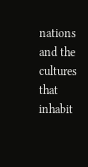nations and the cultures that inhabit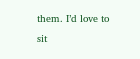them. I’d love to sit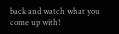back and watch what you come up with!